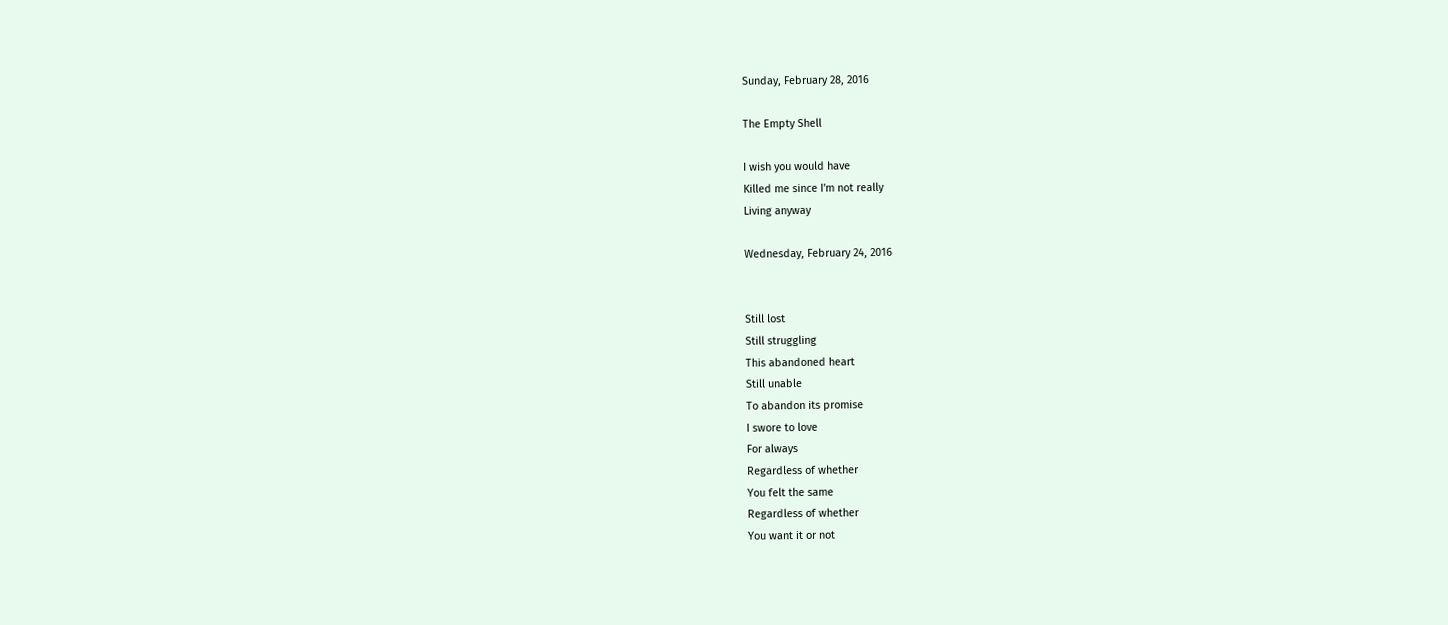Sunday, February 28, 2016

The Empty Shell

I wish you would have
Killed me since I'm not really
Living anyway

Wednesday, February 24, 2016


Still lost
Still struggling
This abandoned heart
Still unable
To abandon its promise
I swore to love
For always
Regardless of whether
You felt the same
Regardless of whether
You want it or not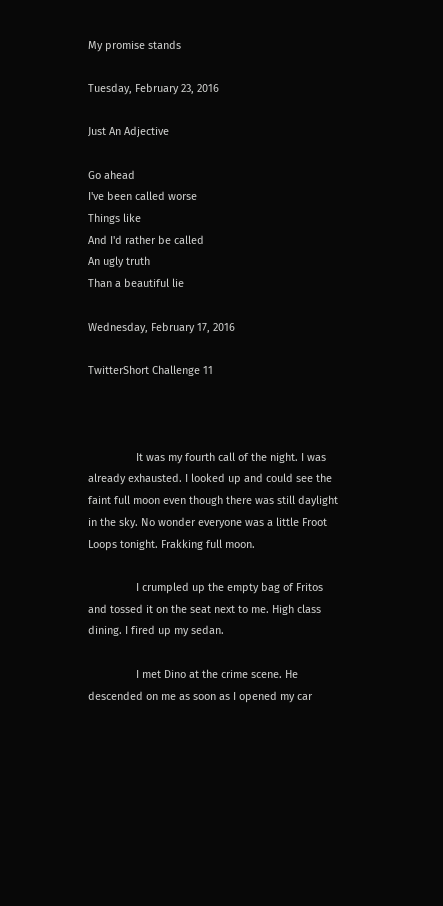My promise stands

Tuesday, February 23, 2016

Just An Adjective

Go ahead
I've been called worse
Things like
And I'd rather be called
An ugly truth
Than a beautiful lie

Wednesday, February 17, 2016

TwitterShort Challenge 11



                It was my fourth call of the night. I was already exhausted. I looked up and could see the faint full moon even though there was still daylight in the sky. No wonder everyone was a little Froot Loops tonight. Frakking full moon.

                I crumpled up the empty bag of Fritos and tossed it on the seat next to me. High class dining. I fired up my sedan.

                I met Dino at the crime scene. He descended on me as soon as I opened my car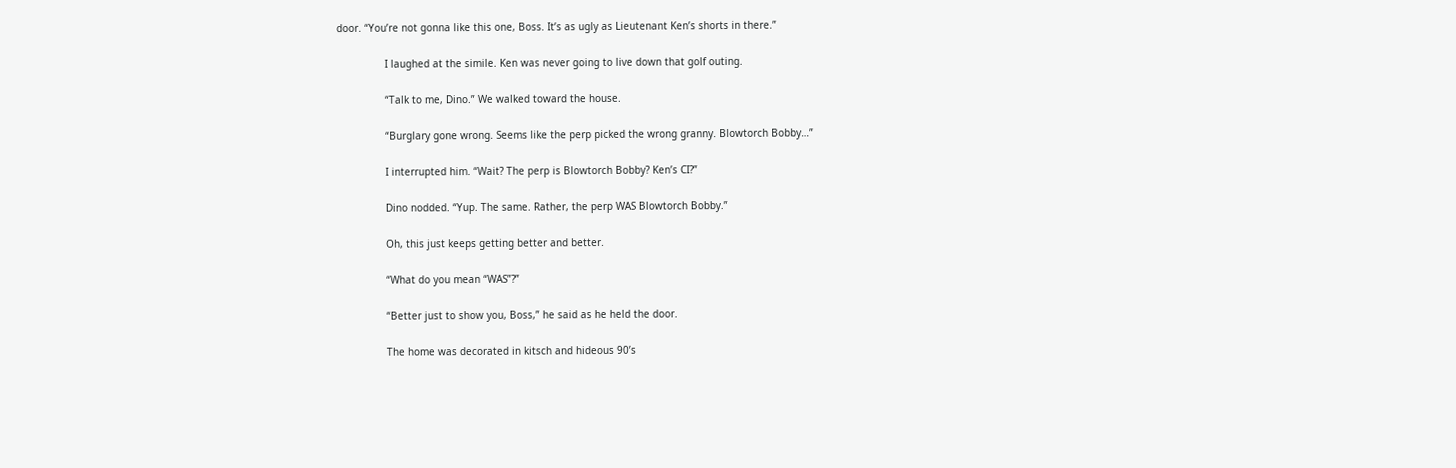door. “You’re not gonna like this one, Boss. It’s as ugly as Lieutenant Ken’s shorts in there.”

                I laughed at the simile. Ken was never going to live down that golf outing.

                “Talk to me, Dino.” We walked toward the house.

                “Burglary gone wrong. Seems like the perp picked the wrong granny. Blowtorch Bobby…”

                I interrupted him. “Wait? The perp is Blowtorch Bobby? Ken’s CI?”

                Dino nodded. “Yup. The same. Rather, the perp WAS Blowtorch Bobby.”

                Oh, this just keeps getting better and better.

                “What do you mean “WAS”?”

                “Better just to show you, Boss,” he said as he held the door.

                The home was decorated in kitsch and hideous 90’s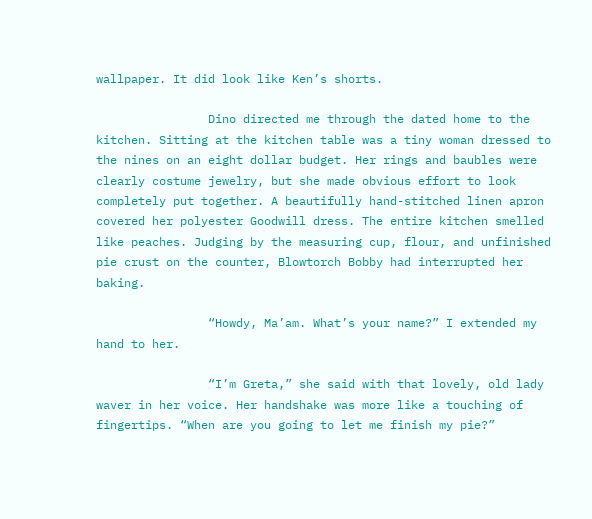wallpaper. It did look like Ken’s shorts.

                Dino directed me through the dated home to the kitchen. Sitting at the kitchen table was a tiny woman dressed to the nines on an eight dollar budget. Her rings and baubles were clearly costume jewelry, but she made obvious effort to look completely put together. A beautifully hand-stitched linen apron covered her polyester Goodwill dress. The entire kitchen smelled like peaches. Judging by the measuring cup, flour, and unfinished pie crust on the counter, Blowtorch Bobby had interrupted her baking.

                “Howdy, Ma’am. What’s your name?” I extended my hand to her.

                “I’m Greta,” she said with that lovely, old lady waver in her voice. Her handshake was more like a touching of fingertips. “When are you going to let me finish my pie?”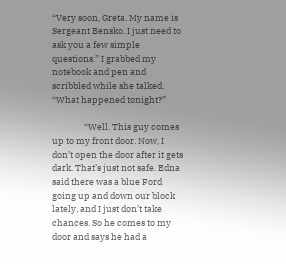“Very soon, Greta. My name is Sergeant Bensko. I just need to ask you a few simple questions.” I grabbed my notebook and pen and scribbled while she talked. “What happened tonight?”

                “Well. This guy comes up to my front door. Now, I don’t open the door after it gets dark. That’s just not safe. Edna said there was a blue Ford going up and down our block lately, and I just don’t take chances. So he comes to my door and says he had a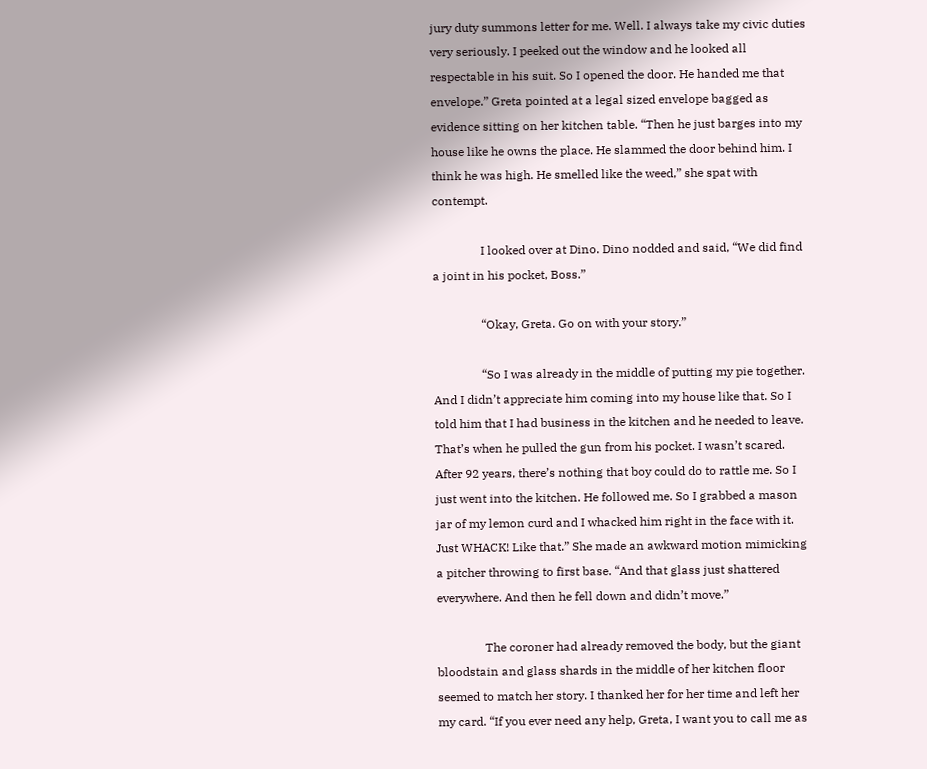jury duty summons letter for me. Well. I always take my civic duties very seriously. I peeked out the window and he looked all respectable in his suit. So I opened the door. He handed me that envelope.” Greta pointed at a legal sized envelope bagged as evidence sitting on her kitchen table. “Then he just barges into my house like he owns the place. He slammed the door behind him. I think he was high. He smelled like the weed,” she spat with contempt.

                I looked over at Dino. Dino nodded and said, “We did find a joint in his pocket, Boss.”

                “Okay, Greta. Go on with your story.”

                “So I was already in the middle of putting my pie together. And I didn’t appreciate him coming into my house like that. So I told him that I had business in the kitchen and he needed to leave. That’s when he pulled the gun from his pocket. I wasn’t scared. After 92 years, there’s nothing that boy could do to rattle me. So I just went into the kitchen. He followed me. So I grabbed a mason jar of my lemon curd and I whacked him right in the face with it. Just WHACK! Like that.” She made an awkward motion mimicking a pitcher throwing to first base. “And that glass just shattered everywhere. And then he fell down and didn’t move.”

                The coroner had already removed the body, but the giant bloodstain and glass shards in the middle of her kitchen floor seemed to match her story. I thanked her for her time and left her my card. “If you ever need any help, Greta, I want you to call me as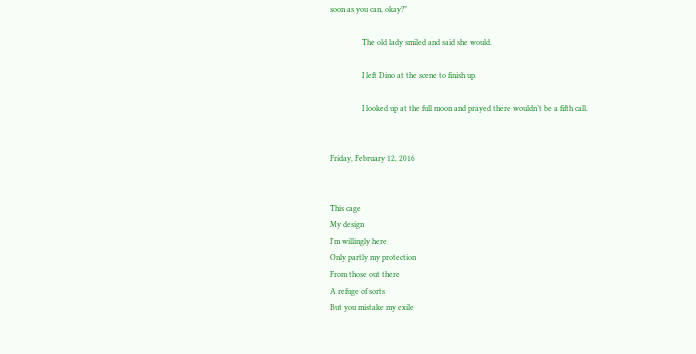soon as you can, okay?”

                The old lady smiled and said she would.

                I left Dino at the scene to finish up.

                I looked up at the full moon and prayed there wouldn’t be a fifth call.


Friday, February 12, 2016


This cage
My design
I'm willingly here
Only partly my protection
From those out there
A refuge of sorts
But you mistake my exile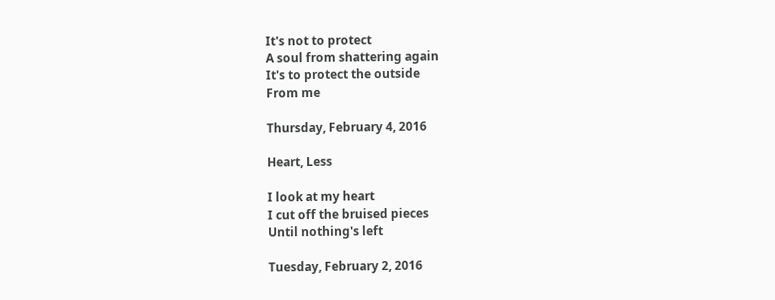It's not to protect
A soul from shattering again
It's to protect the outside
From me

Thursday, February 4, 2016

Heart, Less

I look at my heart
I cut off the bruised pieces
Until nothing's left

Tuesday, February 2, 2016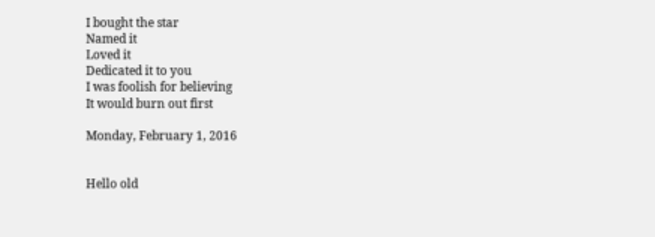I bought the star
Named it
Loved it
Dedicated it to you
I was foolish for believing
It would burn out first

Monday, February 1, 2016


Hello old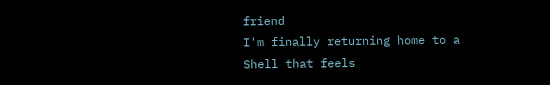friend
I'm finally returning home to a
Shell that feels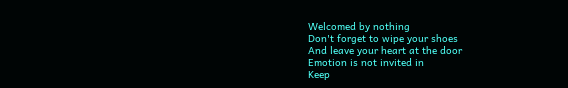Welcomed by nothing
Don't forget to wipe your shoes
And leave your heart at the door
Emotion is not invited in
Keep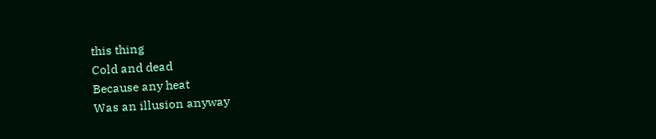this thing
Cold and dead
Because any heat
Was an illusion anyway